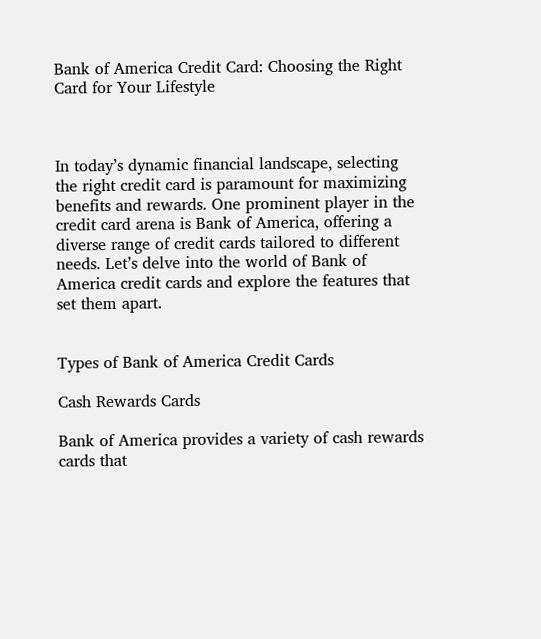Bank of America Credit Card: Choosing the Right Card for Your Lifestyle



In today’s dynamic financial landscape, selecting the right credit card is paramount for maximizing benefits and rewards. One prominent player in the credit card arena is Bank of America, offering a diverse range of credit cards tailored to different needs. Let’s delve into the world of Bank of America credit cards and explore the features that set them apart.


Types of Bank of America Credit Cards

Cash Rewards Cards

Bank of America provides a variety of cash rewards cards that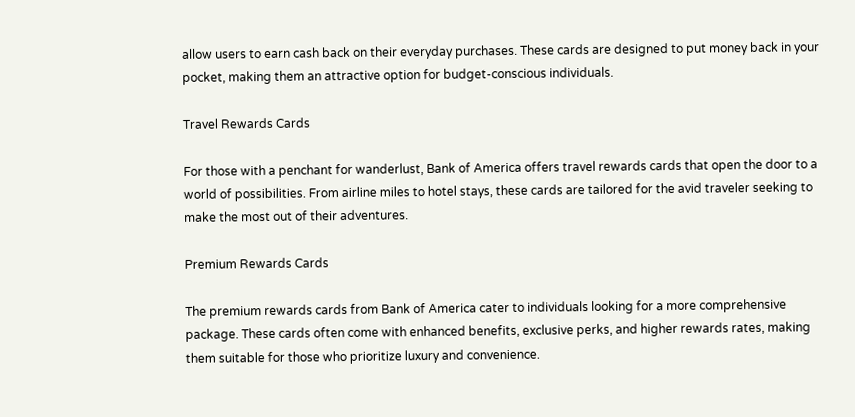allow users to earn cash back on their everyday purchases. These cards are designed to put money back in your pocket, making them an attractive option for budget-conscious individuals.

Travel Rewards Cards

For those with a penchant for wanderlust, Bank of America offers travel rewards cards that open the door to a world of possibilities. From airline miles to hotel stays, these cards are tailored for the avid traveler seeking to make the most out of their adventures.

Premium Rewards Cards

The premium rewards cards from Bank of America cater to individuals looking for a more comprehensive package. These cards often come with enhanced benefits, exclusive perks, and higher rewards rates, making them suitable for those who prioritize luxury and convenience.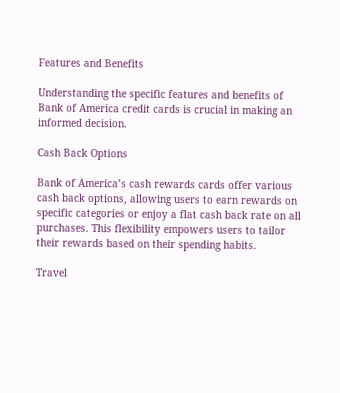Features and Benefits

Understanding the specific features and benefits of Bank of America credit cards is crucial in making an informed decision.

Cash Back Options

Bank of America’s cash rewards cards offer various cash back options, allowing users to earn rewards on specific categories or enjoy a flat cash back rate on all purchases. This flexibility empowers users to tailor their rewards based on their spending habits.

Travel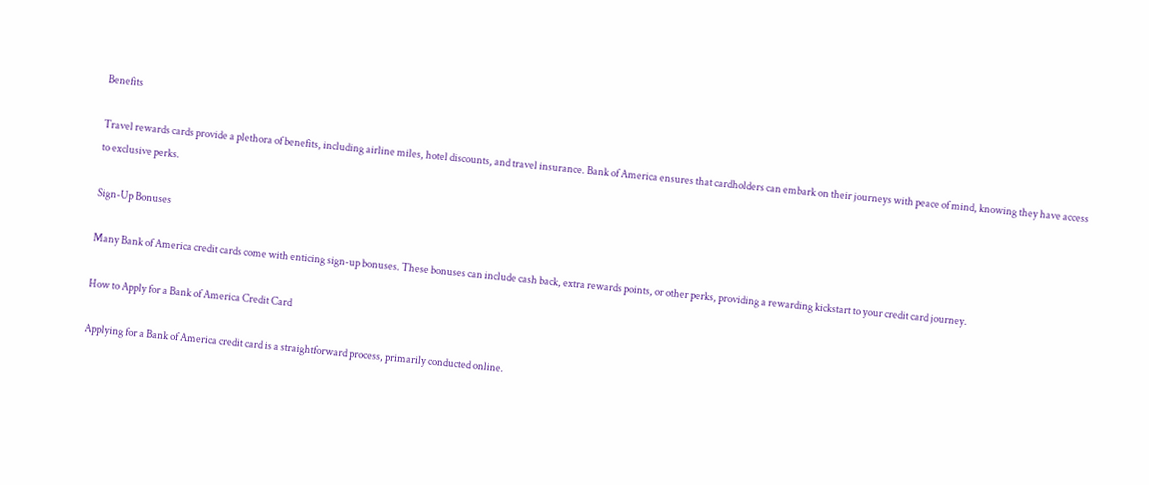Benefits

Travel rewards cards provide a plethora of benefits, including airline miles, hotel discounts, and travel insurance. Bank of America ensures that cardholders can embark on their journeys with peace of mind, knowing they have access to exclusive perks.

Sign-Up Bonuses

Many Bank of America credit cards come with enticing sign-up bonuses. These bonuses can include cash back, extra rewards points, or other perks, providing a rewarding kickstart to your credit card journey.

How to Apply for a Bank of America Credit Card

Applying for a Bank of America credit card is a straightforward process, primarily conducted online.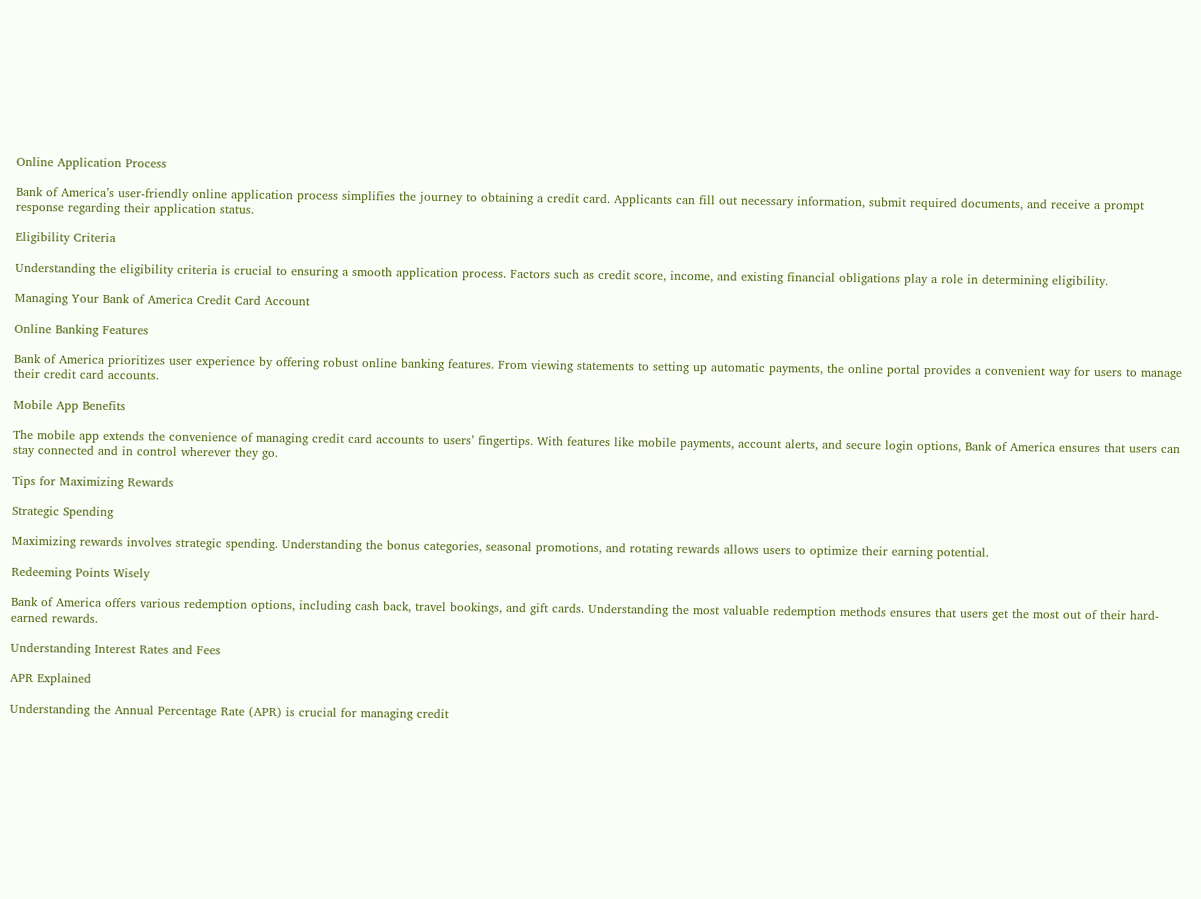Online Application Process

Bank of America’s user-friendly online application process simplifies the journey to obtaining a credit card. Applicants can fill out necessary information, submit required documents, and receive a prompt response regarding their application status.

Eligibility Criteria

Understanding the eligibility criteria is crucial to ensuring a smooth application process. Factors such as credit score, income, and existing financial obligations play a role in determining eligibility.

Managing Your Bank of America Credit Card Account

Online Banking Features

Bank of America prioritizes user experience by offering robust online banking features. From viewing statements to setting up automatic payments, the online portal provides a convenient way for users to manage their credit card accounts.

Mobile App Benefits

The mobile app extends the convenience of managing credit card accounts to users’ fingertips. With features like mobile payments, account alerts, and secure login options, Bank of America ensures that users can stay connected and in control wherever they go.

Tips for Maximizing Rewards

Strategic Spending

Maximizing rewards involves strategic spending. Understanding the bonus categories, seasonal promotions, and rotating rewards allows users to optimize their earning potential.

Redeeming Points Wisely

Bank of America offers various redemption options, including cash back, travel bookings, and gift cards. Understanding the most valuable redemption methods ensures that users get the most out of their hard-earned rewards.

Understanding Interest Rates and Fees

APR Explained

Understanding the Annual Percentage Rate (APR) is crucial for managing credit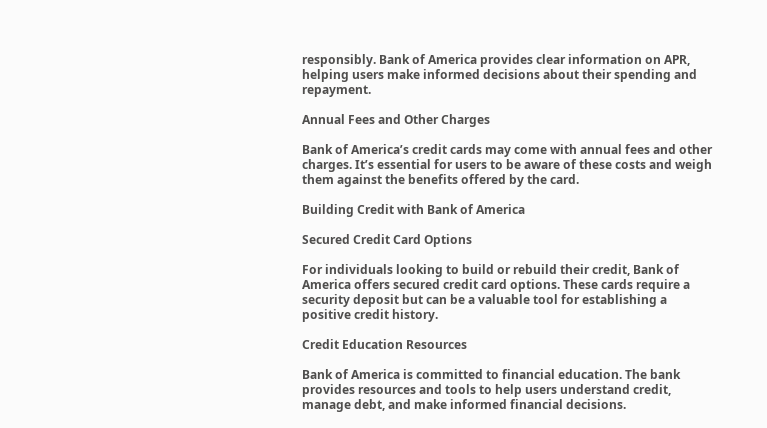responsibly. Bank of America provides clear information on APR, helping users make informed decisions about their spending and repayment.

Annual Fees and Other Charges

Bank of America’s credit cards may come with annual fees and other charges. It’s essential for users to be aware of these costs and weigh them against the benefits offered by the card.

Building Credit with Bank of America

Secured Credit Card Options

For individuals looking to build or rebuild their credit, Bank of America offers secured credit card options. These cards require a security deposit but can be a valuable tool for establishing a positive credit history.

Credit Education Resources

Bank of America is committed to financial education. The bank provides resources and tools to help users understand credit, manage debt, and make informed financial decisions.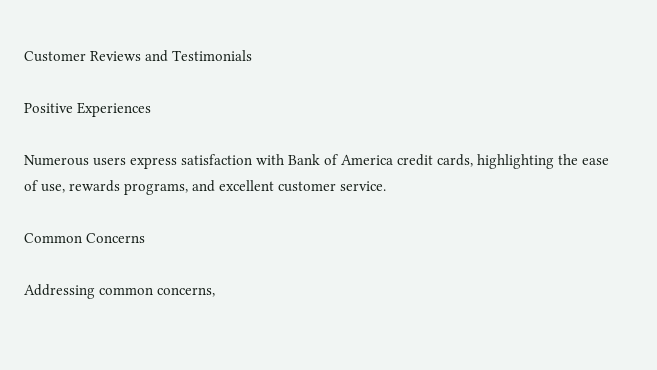Customer Reviews and Testimonials

Positive Experiences

Numerous users express satisfaction with Bank of America credit cards, highlighting the ease of use, rewards programs, and excellent customer service.

Common Concerns

Addressing common concerns,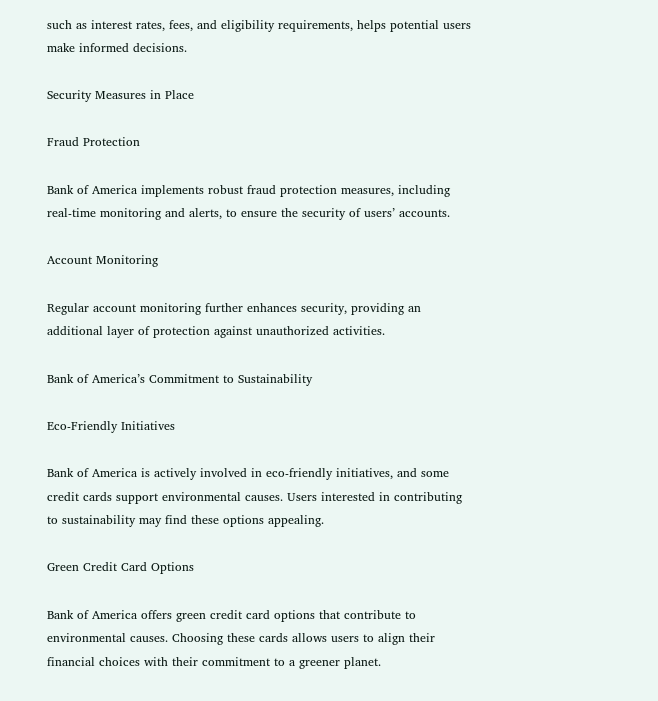such as interest rates, fees, and eligibility requirements, helps potential users make informed decisions.

Security Measures in Place

Fraud Protection

Bank of America implements robust fraud protection measures, including real-time monitoring and alerts, to ensure the security of users’ accounts.

Account Monitoring

Regular account monitoring further enhances security, providing an additional layer of protection against unauthorized activities.

Bank of America’s Commitment to Sustainability

Eco-Friendly Initiatives

Bank of America is actively involved in eco-friendly initiatives, and some credit cards support environmental causes. Users interested in contributing to sustainability may find these options appealing.

Green Credit Card Options

Bank of America offers green credit card options that contribute to environmental causes. Choosing these cards allows users to align their financial choices with their commitment to a greener planet.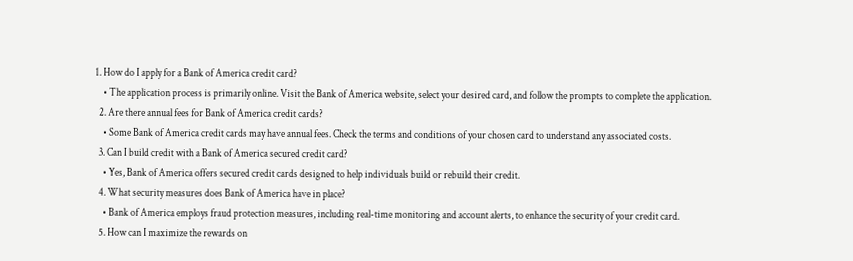1. How do I apply for a Bank of America credit card?
    • The application process is primarily online. Visit the Bank of America website, select your desired card, and follow the prompts to complete the application.
  2. Are there annual fees for Bank of America credit cards?
    • Some Bank of America credit cards may have annual fees. Check the terms and conditions of your chosen card to understand any associated costs.
  3. Can I build credit with a Bank of America secured credit card?
    • Yes, Bank of America offers secured credit cards designed to help individuals build or rebuild their credit.
  4. What security measures does Bank of America have in place?
    • Bank of America employs fraud protection measures, including real-time monitoring and account alerts, to enhance the security of your credit card.
  5. How can I maximize the rewards on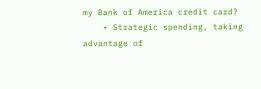my Bank of America credit card?
    • Strategic spending, taking advantage of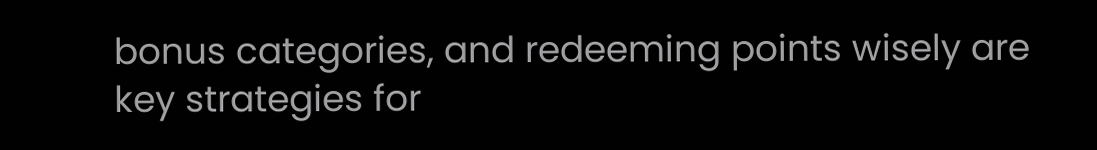bonus categories, and redeeming points wisely are key strategies for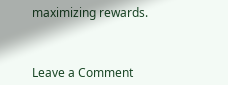maximizing rewards.



Leave a Comment